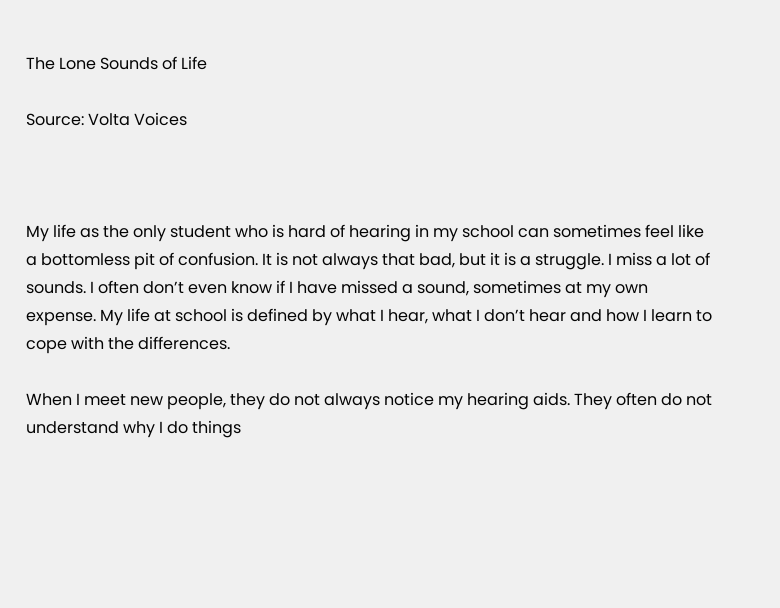The Lone Sounds of Life

Source: Volta Voices



My life as the only student who is hard of hearing in my school can sometimes feel like a bottomless pit of confusion. It is not always that bad, but it is a struggle. I miss a lot of sounds. I often don’t even know if I have missed a sound, sometimes at my own expense. My life at school is defined by what I hear, what I don’t hear and how I learn to cope with the differences.

When I meet new people, they do not always notice my hearing aids. They often do not understand why I do things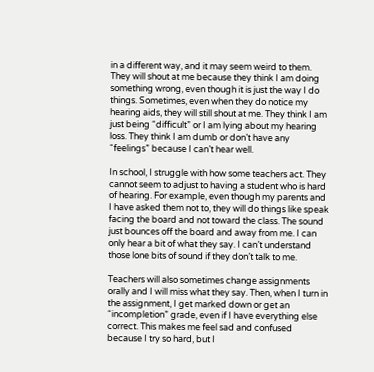in a different way, and it may seem weird to them. They will shout at me because they think I am doing something wrong, even though it is just the way I do things. Sometimes, even when they do notice my hearing aids, they will still shout at me. They think I am just being “difficult” or I am lying about my hearing loss. They think I am dumb or don’t have any “feelings” because I can’t hear well.

In school, I struggle with how some teachers act. They cannot seem to adjust to having a student who is hard of hearing. For example, even though my parents and I have asked them not to, they will do things like speak facing the board and not toward the class. The sound just bounces off the board and away from me. I can only hear a bit of what they say. I can’t understand those lone bits of sound if they don’t talk to me.

Teachers will also sometimes change assignments orally and I will miss what they say. Then, when I turn in the assignment, I get marked down or get an “incompletion” grade, even if I have everything else correct. This makes me feel sad and confused because I try so hard, but I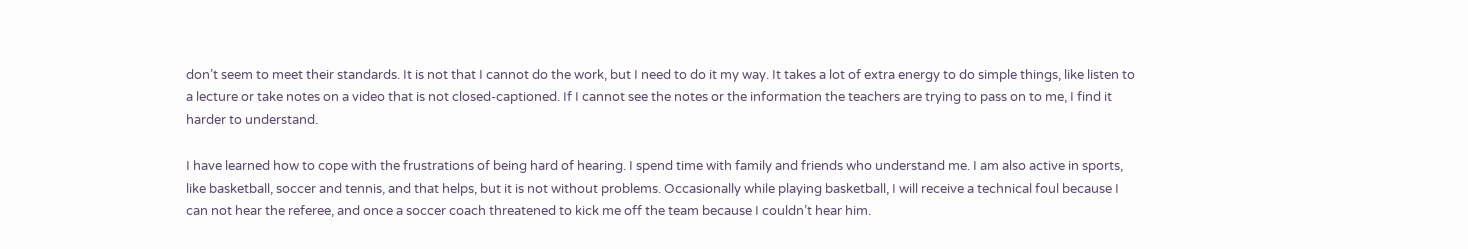don’t seem to meet their standards. It is not that I cannot do the work, but I need to do it my way. It takes a lot of extra energy to do simple things, like listen to a lecture or take notes on a video that is not closed-captioned. If I cannot see the notes or the information the teachers are trying to pass on to me, I find it harder to understand.

I have learned how to cope with the frustrations of being hard of hearing. I spend time with family and friends who understand me. I am also active in sports, like basketball, soccer and tennis, and that helps, but it is not without problems. Occasionally while playing basketball, I will receive a technical foul because I can not hear the referee, and once a soccer coach threatened to kick me off the team because I couldn’t hear him.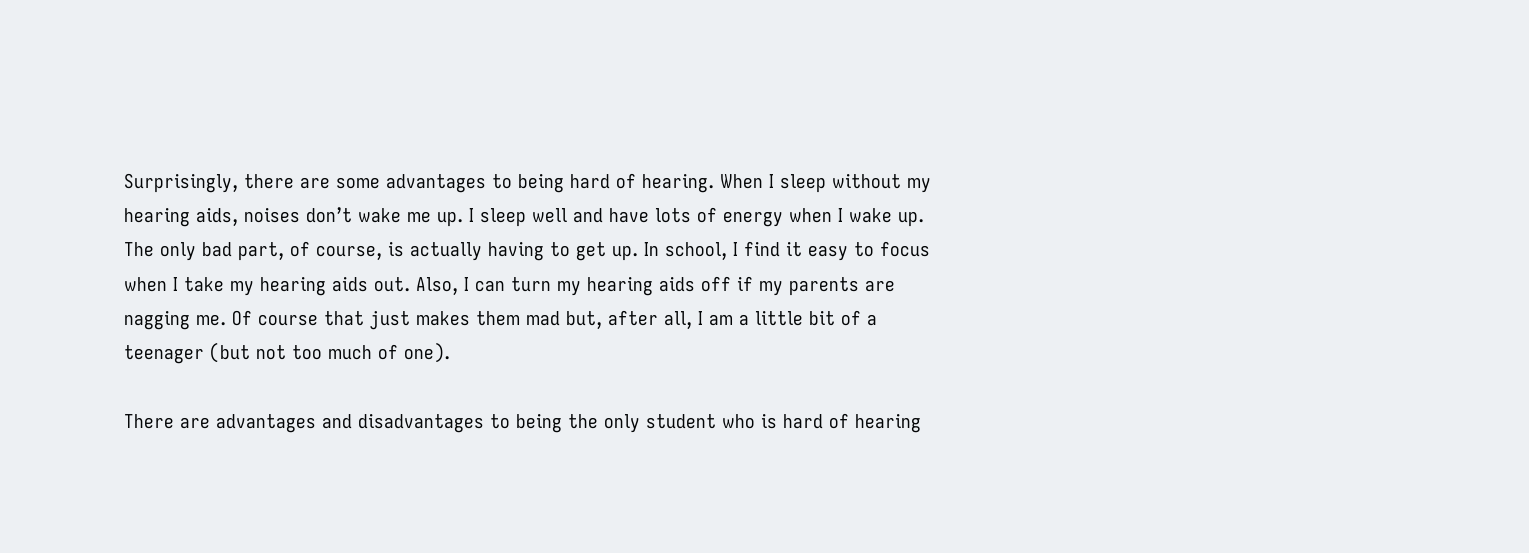Surprisingly, there are some advantages to being hard of hearing. When I sleep without my hearing aids, noises don’t wake me up. I sleep well and have lots of energy when I wake up. The only bad part, of course, is actually having to get up. In school, I find it easy to focus when I take my hearing aids out. Also, I can turn my hearing aids off if my parents are nagging me. Of course that just makes them mad but, after all, I am a little bit of a teenager (but not too much of one).

There are advantages and disadvantages to being the only student who is hard of hearing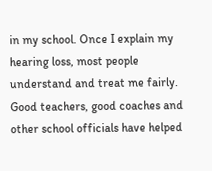in my school. Once I explain my hearing loss, most people understand and treat me fairly. Good teachers, good coaches and other school officials have helped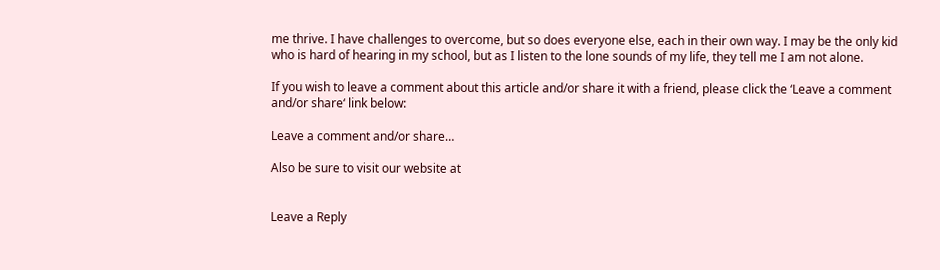me thrive. I have challenges to overcome, but so does everyone else, each in their own way. I may be the only kid who is hard of hearing in my school, but as I listen to the lone sounds of my life, they tell me I am not alone.

If you wish to leave a comment about this article and/or share it with a friend, please click the ‘Leave a comment and/or share‘ link below:

Leave a comment and/or share…

Also be sure to visit our website at


Leave a Reply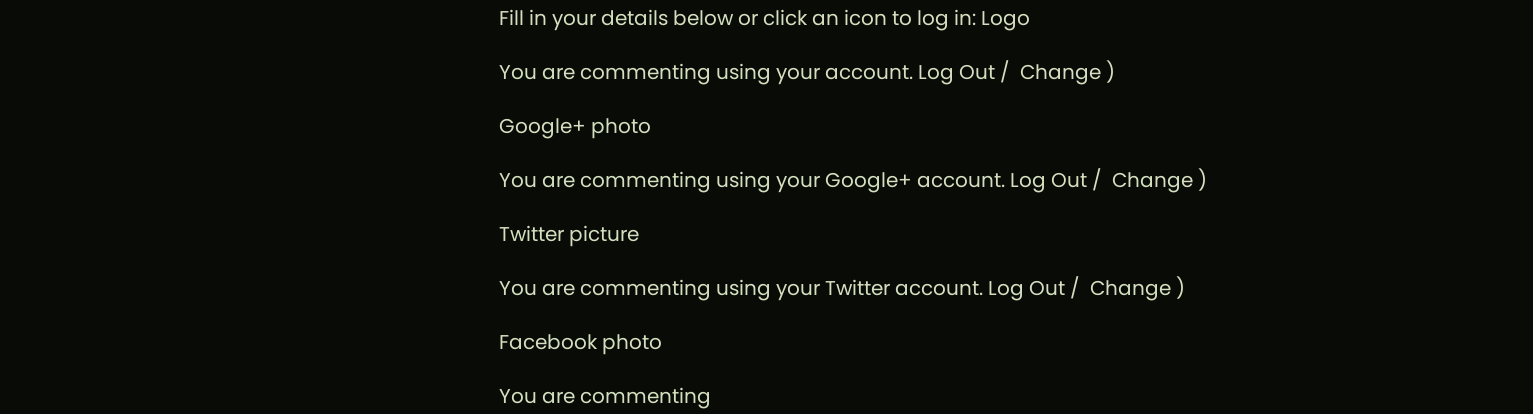Fill in your details below or click an icon to log in: Logo

You are commenting using your account. Log Out /  Change )

Google+ photo

You are commenting using your Google+ account. Log Out /  Change )

Twitter picture

You are commenting using your Twitter account. Log Out /  Change )

Facebook photo

You are commenting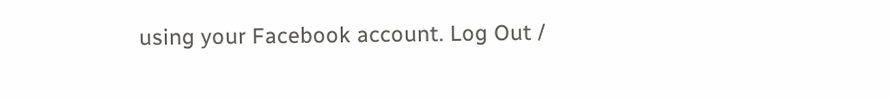using your Facebook account. Log Out /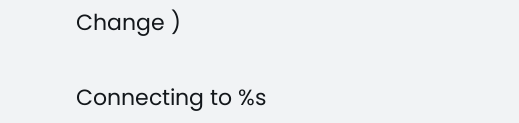Change )

Connecting to %s